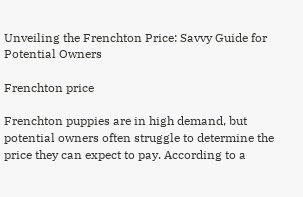Unveiling the Frenchton Price: Savvy Guide for Potential Owners

Frenchton price

Frenchton puppies are in high demand, but potential owners often struggle to determine the price they can expect to pay. According to a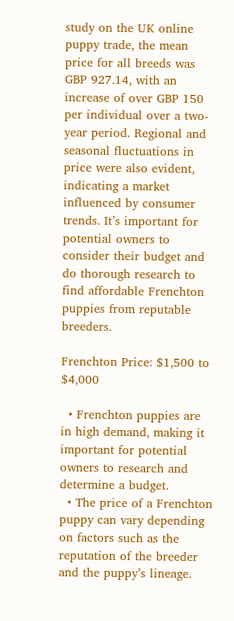study on the UK online puppy trade, the mean price for all breeds was GBP 927.14, with an increase of over GBP 150 per individual over a two-year period. Regional and seasonal fluctuations in price were also evident, indicating a market influenced by consumer trends. It’s important for potential owners to consider their budget and do thorough research to find affordable Frenchton puppies from reputable breeders.

Frenchton Price: $1,500 to $4,000

  • Frenchton puppies are in high demand, making it important for potential owners to research and determine a budget.
  • The price of a Frenchton puppy can vary depending on factors such as the reputation of the breeder and the puppy’s lineage.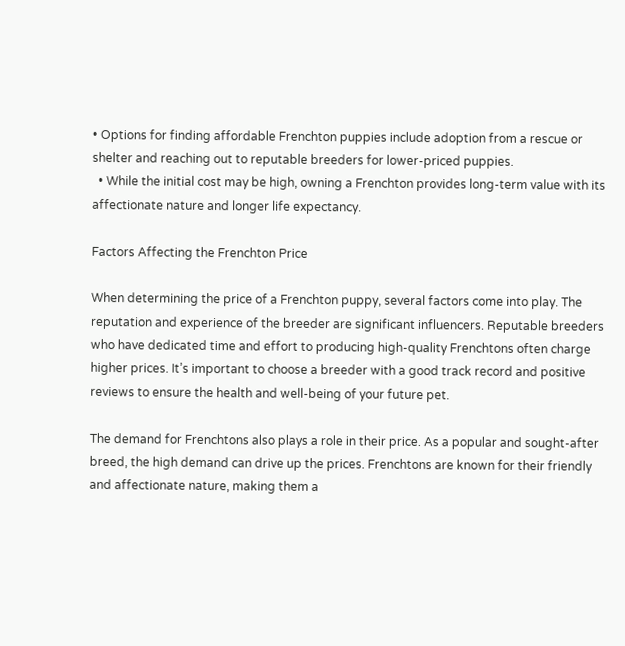• Options for finding affordable Frenchton puppies include adoption from a rescue or shelter and reaching out to reputable breeders for lower-priced puppies.
  • While the initial cost may be high, owning a Frenchton provides long-term value with its affectionate nature and longer life expectancy.

Factors Affecting the Frenchton Price

When determining the price of a Frenchton puppy, several factors come into play. The reputation and experience of the breeder are significant influencers. Reputable breeders who have dedicated time and effort to producing high-quality Frenchtons often charge higher prices. It’s important to choose a breeder with a good track record and positive reviews to ensure the health and well-being of your future pet.

The demand for Frenchtons also plays a role in their price. As a popular and sought-after breed, the high demand can drive up the prices. Frenchtons are known for their friendly and affectionate nature, making them a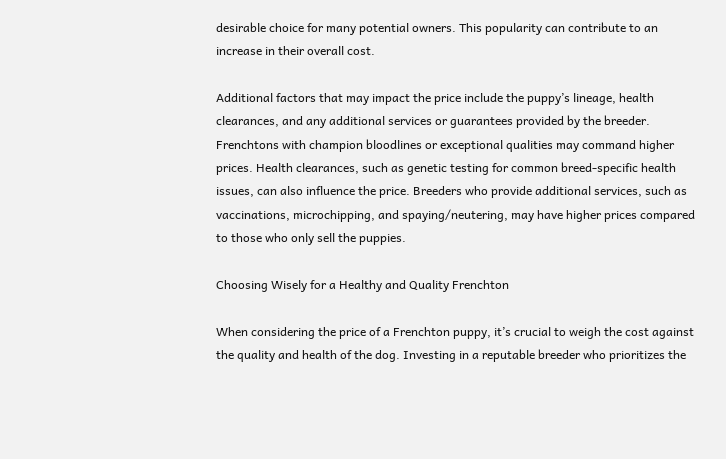desirable choice for many potential owners. This popularity can contribute to an increase in their overall cost.

Additional factors that may impact the price include the puppy’s lineage, health clearances, and any additional services or guarantees provided by the breeder. Frenchtons with champion bloodlines or exceptional qualities may command higher prices. Health clearances, such as genetic testing for common breed-specific health issues, can also influence the price. Breeders who provide additional services, such as vaccinations, microchipping, and spaying/neutering, may have higher prices compared to those who only sell the puppies.

Choosing Wisely for a Healthy and Quality Frenchton

When considering the price of a Frenchton puppy, it’s crucial to weigh the cost against the quality and health of the dog. Investing in a reputable breeder who prioritizes the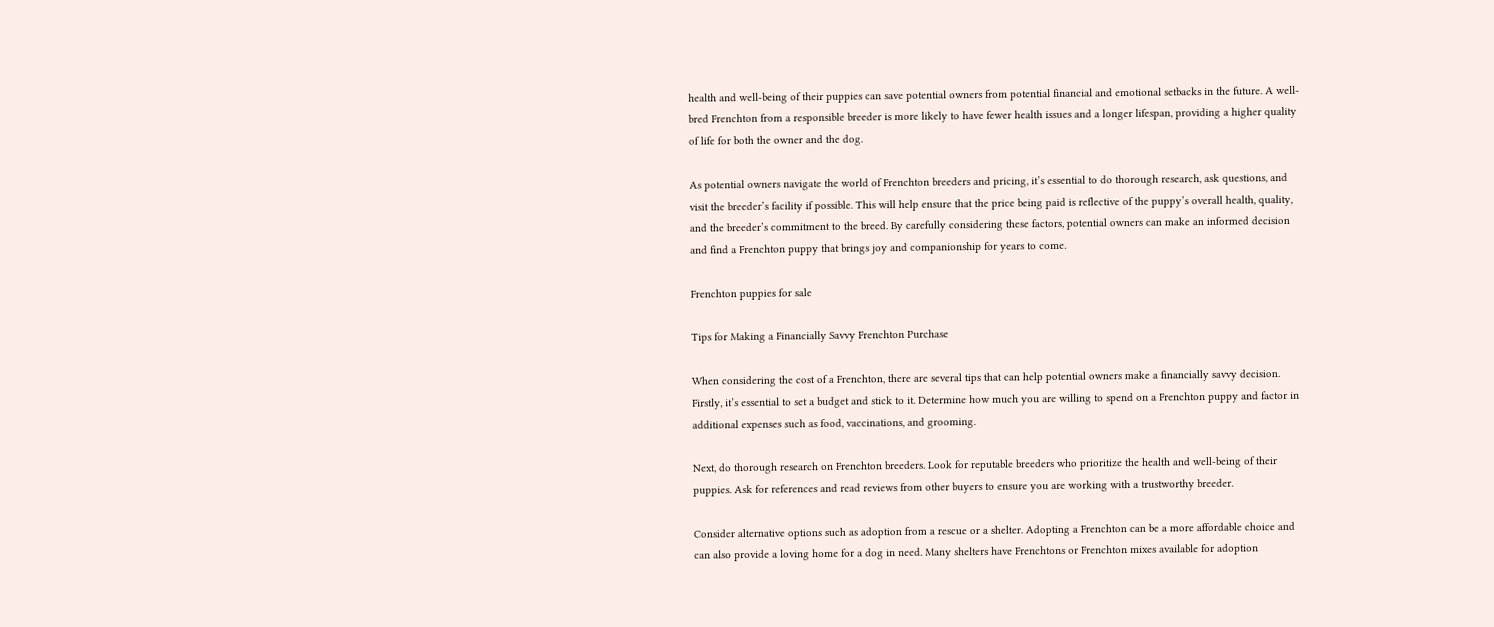health and well-being of their puppies can save potential owners from potential financial and emotional setbacks in the future. A well-bred Frenchton from a responsible breeder is more likely to have fewer health issues and a longer lifespan, providing a higher quality of life for both the owner and the dog.

As potential owners navigate the world of Frenchton breeders and pricing, it’s essential to do thorough research, ask questions, and visit the breeder’s facility if possible. This will help ensure that the price being paid is reflective of the puppy’s overall health, quality, and the breeder’s commitment to the breed. By carefully considering these factors, potential owners can make an informed decision and find a Frenchton puppy that brings joy and companionship for years to come.

Frenchton puppies for sale

Tips for Making a Financially Savvy Frenchton Purchase

When considering the cost of a Frenchton, there are several tips that can help potential owners make a financially savvy decision. Firstly, it’s essential to set a budget and stick to it. Determine how much you are willing to spend on a Frenchton puppy and factor in additional expenses such as food, vaccinations, and grooming.

Next, do thorough research on Frenchton breeders. Look for reputable breeders who prioritize the health and well-being of their puppies. Ask for references and read reviews from other buyers to ensure you are working with a trustworthy breeder.

Consider alternative options such as adoption from a rescue or a shelter. Adopting a Frenchton can be a more affordable choice and can also provide a loving home for a dog in need. Many shelters have Frenchtons or Frenchton mixes available for adoption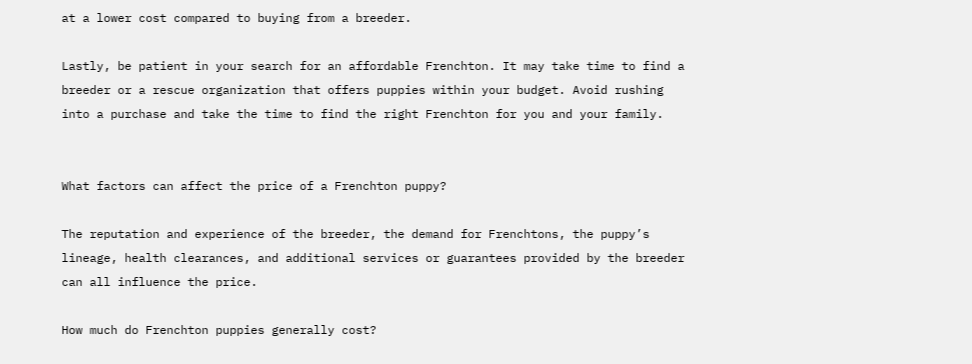at a lower cost compared to buying from a breeder.

Lastly, be patient in your search for an affordable Frenchton. It may take time to find a breeder or a rescue organization that offers puppies within your budget. Avoid rushing into a purchase and take the time to find the right Frenchton for you and your family.


What factors can affect the price of a Frenchton puppy?

The reputation and experience of the breeder, the demand for Frenchtons, the puppy’s lineage, health clearances, and additional services or guarantees provided by the breeder can all influence the price.

How much do Frenchton puppies generally cost?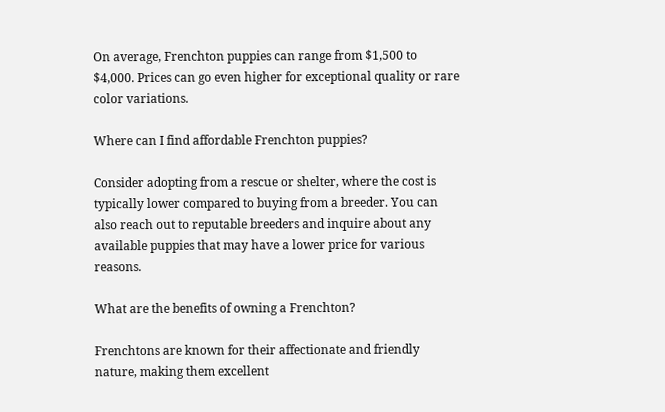On average, Frenchton puppies can range from $1,500 to $4,000. Prices can go even higher for exceptional quality or rare color variations.

Where can I find affordable Frenchton puppies?

Consider adopting from a rescue or shelter, where the cost is typically lower compared to buying from a breeder. You can also reach out to reputable breeders and inquire about any available puppies that may have a lower price for various reasons.

What are the benefits of owning a Frenchton?

Frenchtons are known for their affectionate and friendly nature, making them excellent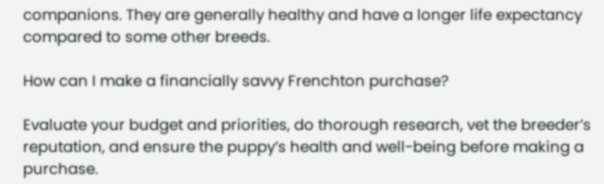companions. They are generally healthy and have a longer life expectancy compared to some other breeds.

How can I make a financially savvy Frenchton purchase?

Evaluate your budget and priorities, do thorough research, vet the breeder’s reputation, and ensure the puppy’s health and well-being before making a purchase.